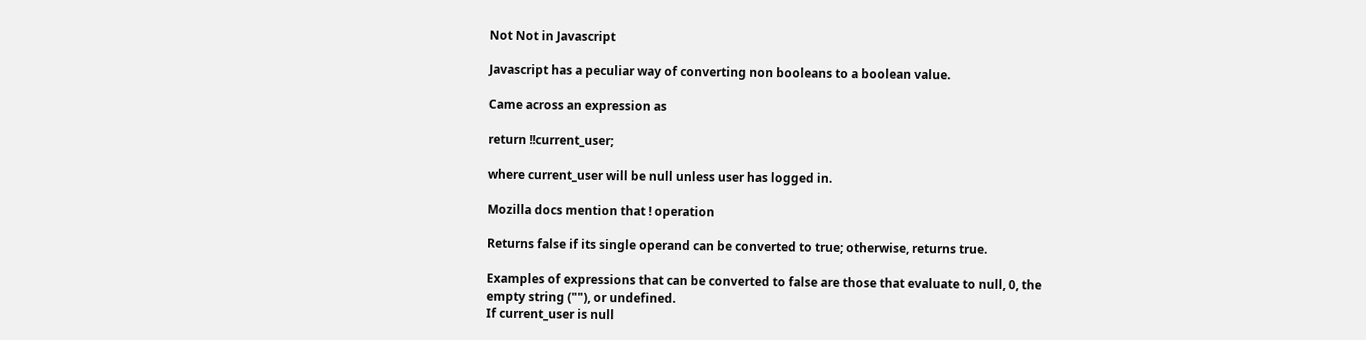Not Not in Javascript

Javascript has a peculiar way of converting non booleans to a boolean value.

Came across an expression as

return !!current_user;

where current_user will be null unless user has logged in.

Mozilla docs mention that ! operation

Returns false if its single operand can be converted to true; otherwise, returns true.

Examples of expressions that can be converted to false are those that evaluate to null, 0, the empty string (""), or undefined.
If current_user is null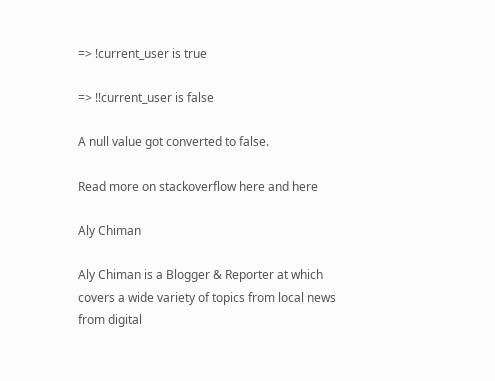=> !current_user is true

=> !!current_user is false

A null value got converted to false.

Read more on stackoverflow here and here

Aly Chiman

Aly Chiman is a Blogger & Reporter at which covers a wide variety of topics from local news from digital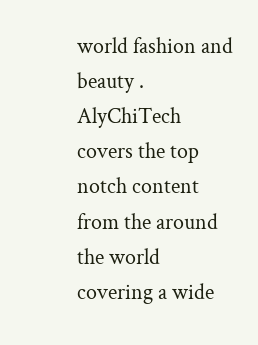world fashion and beauty . AlyChiTech covers the top notch content from the around the world covering a wide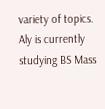variety of topics. Aly is currently studying BS Mass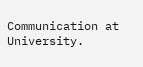Communication at University.